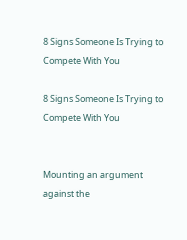8 Signs Someone Is Trying to Compete With You

8 Signs Someone Is Trying to Compete With You


Mounting an argument against the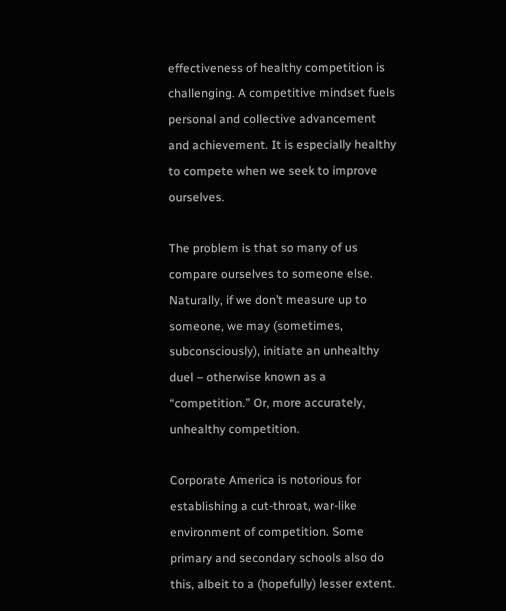effectiveness of healthy competition is challenging. A competitive mindset fuels personal and collective advancement and achievement. It is especially healthy to compete when we seek to improve ourselves.

The problem is that so many of us compare ourselves to someone else. Naturally, if we don’t measure up to someone, we may (sometimes, subconsciously), initiate an unhealthy duel – otherwise known as a “competition.” Or, more accurately, unhealthy competition.

Corporate America is notorious for establishing a cut-throat, war-like environment of competition. Some primary and secondary schools also do this, albeit to a (hopefully) lesser extent.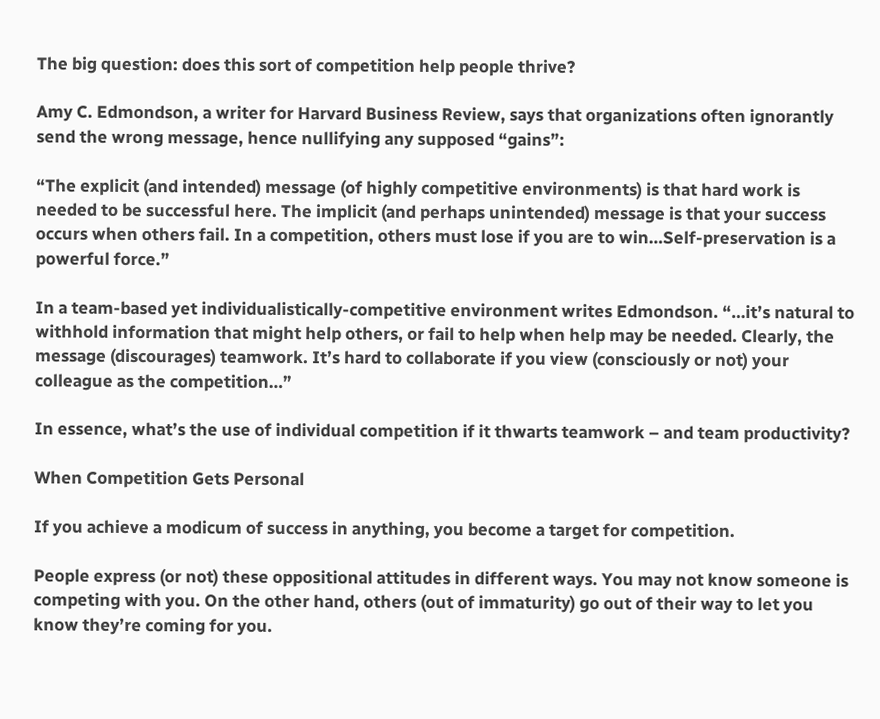The big question: does this sort of competition help people thrive?

Amy C. Edmondson, a writer for Harvard Business Review, says that organizations often ignorantly send the wrong message, hence nullifying any supposed “gains”:

“The explicit (and intended) message (of highly competitive environments) is that hard work is needed to be successful here. The implicit (and perhaps unintended) message is that your success occurs when others fail. In a competition, others must lose if you are to win…Self-preservation is a powerful force.”

In a team-based yet individualistically-competitive environment writes Edmondson. “…it’s natural to withhold information that might help others, or fail to help when help may be needed. Clearly, the message (discourages) teamwork. It’s hard to collaborate if you view (consciously or not) your colleague as the competition…”

In essence, what’s the use of individual competition if it thwarts teamwork – and team productivity?

When Competition Gets Personal

If you achieve a modicum of success in anything, you become a target for competition.

People express (or not) these oppositional attitudes in different ways. You may not know someone is competing with you. On the other hand, others (out of immaturity) go out of their way to let you know they’re coming for you.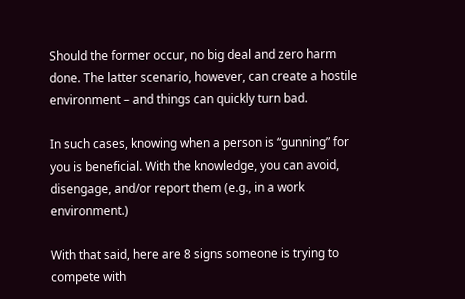Should the former occur, no big deal and zero harm done. The latter scenario, however, can create a hostile environment – and things can quickly turn bad.

In such cases, knowing when a person is “gunning” for you is beneficial. With the knowledge, you can avoid, disengage, and/or report them (e.g., in a work environment.)

With that said, here are 8 signs someone is trying to compete with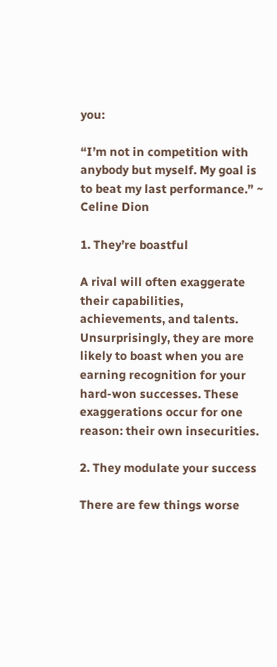you:

“I’m not in competition with anybody but myself. My goal is to beat my last performance.” ~ Celine Dion

1. They’re boastful

A rival will often exaggerate their capabilities, achievements, and talents. Unsurprisingly, they are more likely to boast when you are earning recognition for your hard-won successes. These exaggerations occur for one reason: their own insecurities.

2. They modulate your success

There are few things worse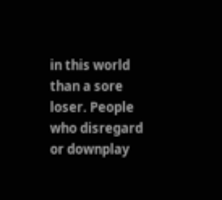in this world than a sore loser. People who disregard or downplay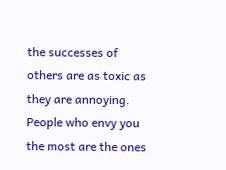the successes of others are as toxic as they are annoying. People who envy you the most are the ones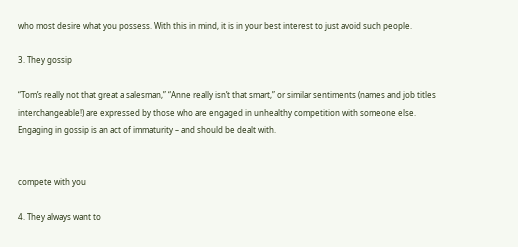who most desire what you possess. With this in mind, it is in your best interest to just avoid such people.

3. They gossip

“Tom’s really not that great a salesman,” “Anne really isn’t that smart,” or similar sentiments (names and job titles interchangeable!) are expressed by those who are engaged in unhealthy competition with someone else. Engaging in gossip is an act of immaturity – and should be dealt with.


compete with you

4. They always want to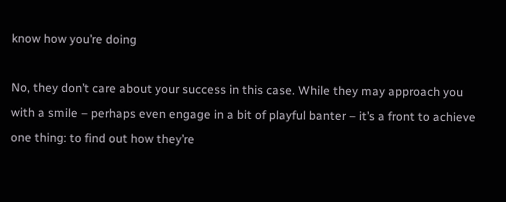know how you’re doing

No, they don’t care about your success in this case. While they may approach you with a smile – perhaps even engage in a bit of playful banter – it’s a front to achieve one thing: to find out how they’re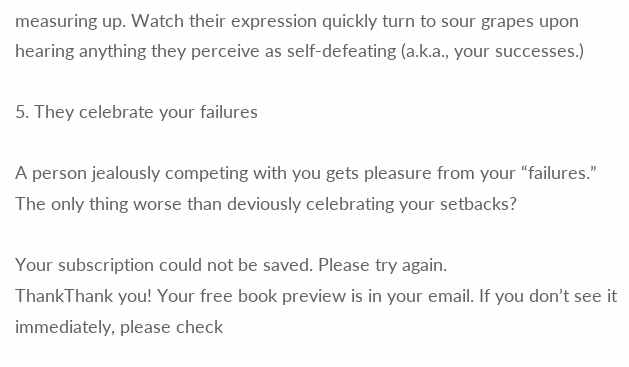measuring up. Watch their expression quickly turn to sour grapes upon hearing anything they perceive as self-defeating (a.k.a., your successes.)

5. They celebrate your failures

A person jealously competing with you gets pleasure from your “failures.” The only thing worse than deviously celebrating your setbacks?

Your subscription could not be saved. Please try again.
ThankThank you! Your free book preview is in your email. If you don’t see it immediately, please check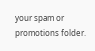your spam or promotions folder.